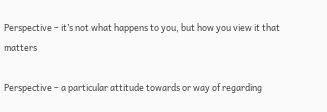Perspective – it’s not what happens to you, but how you view it that matters

Perspective – a particular attitude towards or way of regarding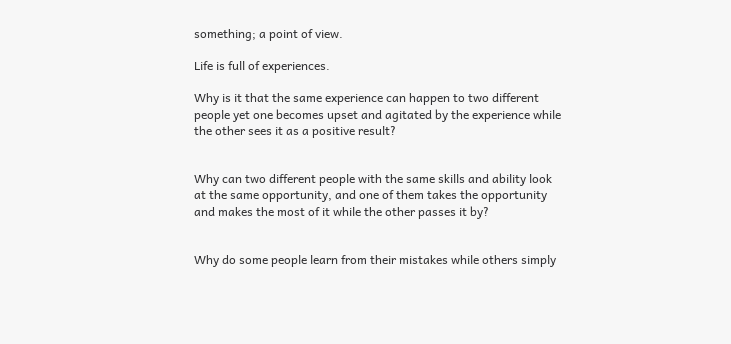something; a point of view.

Life is full of experiences.

Why is it that the same experience can happen to two different people yet one becomes upset and agitated by the experience while the other sees it as a positive result?


Why can two different people with the same skills and ability look at the same opportunity, and one of them takes the opportunity and makes the most of it while the other passes it by?


Why do some people learn from their mistakes while others simply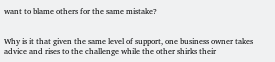want to blame others for the same mistake?


Why is it that given the same level of support, one business owner takes advice and rises to the challenge while the other shirks their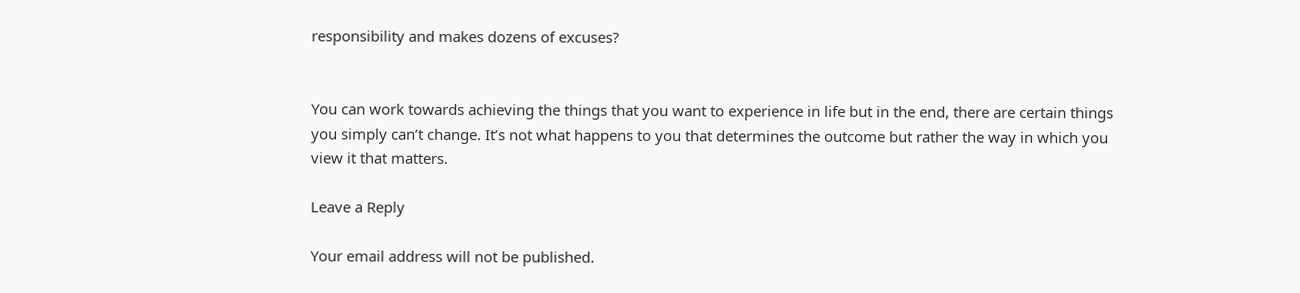responsibility and makes dozens of excuses?


You can work towards achieving the things that you want to experience in life but in the end, there are certain things you simply can’t change. It’s not what happens to you that determines the outcome but rather the way in which you view it that matters.

Leave a Reply

Your email address will not be published.